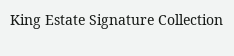King Estate Signature Collection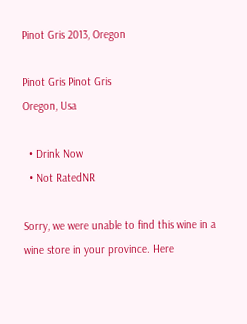Pinot Gris 2013, Oregon

Pinot Gris Pinot Gris
Oregon, Usa

  • Drink Now
  • Not RatedNR

Sorry, we were unable to find this wine in a wine store in your province. Here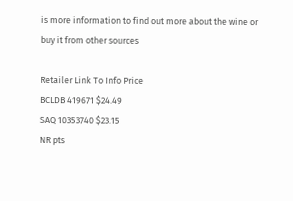is more information to find out more about the wine or buy it from other sources

Retailer Link To Info Price
BCLDB 419671 $24.49
SAQ 10353740 $23.15
NR pts